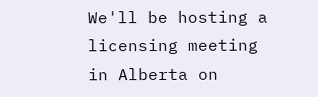We'll be hosting a licensing meeting in Alberta on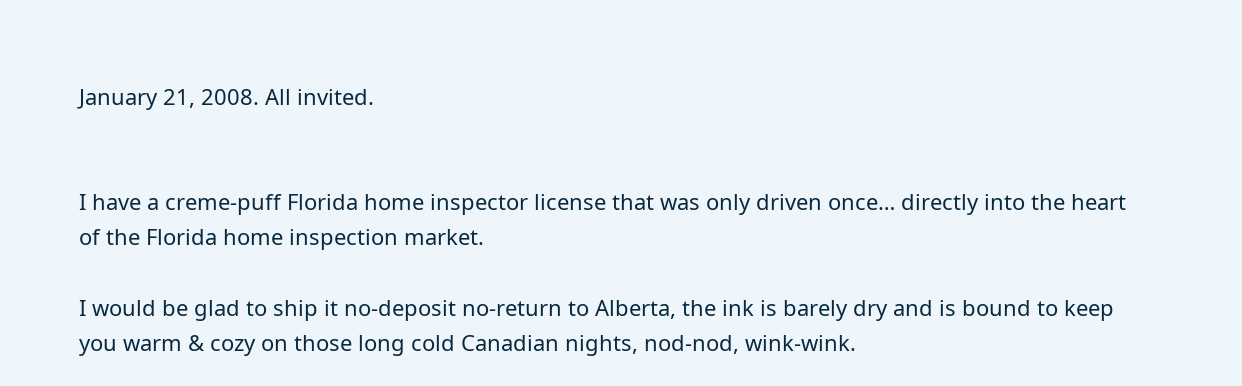January 21, 2008. All invited.


I have a creme-puff Florida home inspector license that was only driven once… directly into the heart of the Florida home inspection market.

I would be glad to ship it no-deposit no-return to Alberta, the ink is barely dry and is bound to keep you warm & cozy on those long cold Canadian nights, nod-nod, wink-wink.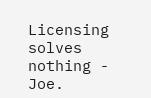Licensing solves nothing - Joe.